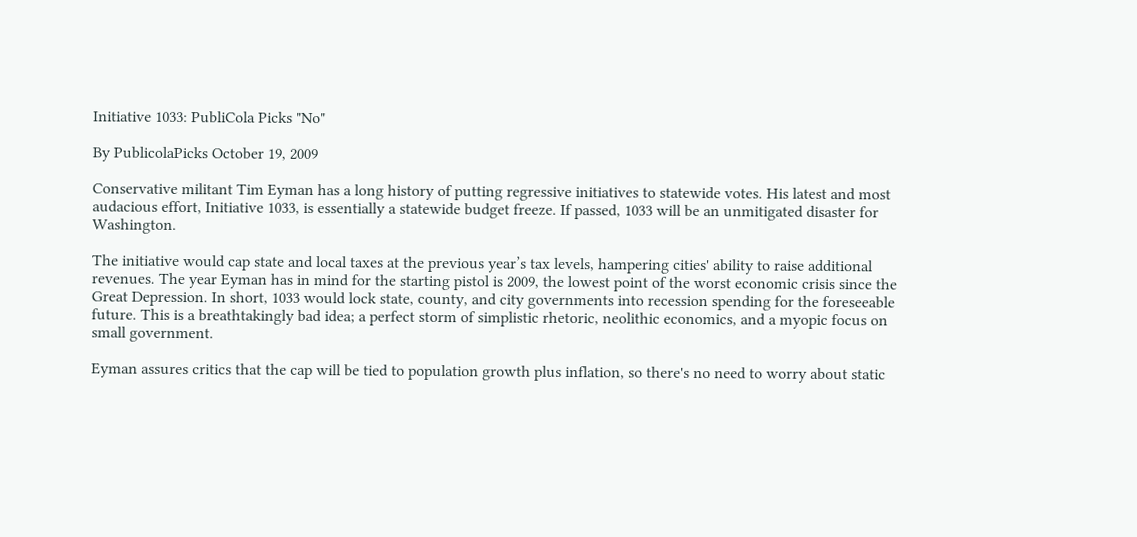Initiative 1033: PubliCola Picks "No"

By PublicolaPicks October 19, 2009

Conservative militant Tim Eyman has a long history of putting regressive initiatives to statewide votes. His latest and most audacious effort, Initiative 1033, is essentially a statewide budget freeze. If passed, 1033 will be an unmitigated disaster for Washington.

The initiative would cap state and local taxes at the previous year’s tax levels, hampering cities' ability to raise additional revenues. The year Eyman has in mind for the starting pistol is 2009, the lowest point of the worst economic crisis since the Great Depression. In short, 1033 would lock state, county, and city governments into recession spending for the foreseeable future. This is a breathtakingly bad idea; a perfect storm of simplistic rhetoric, neolithic economics, and a myopic focus on small government.

Eyman assures critics that the cap will be tied to population growth plus inflation, so there's no need to worry about static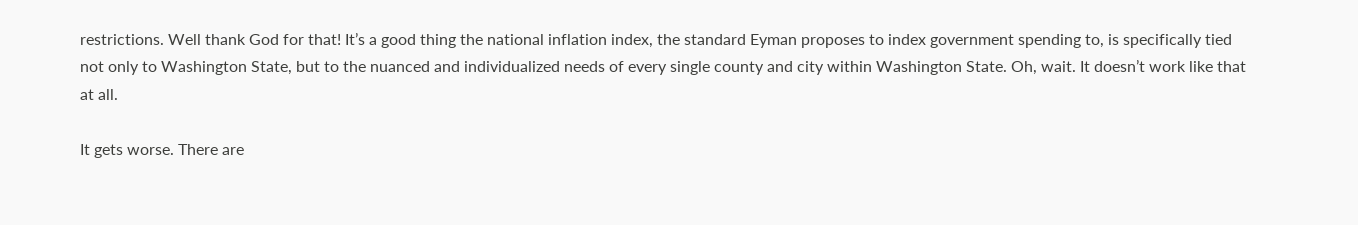restrictions. Well thank God for that! It’s a good thing the national inflation index, the standard Eyman proposes to index government spending to, is specifically tied not only to Washington State, but to the nuanced and individualized needs of every single county and city within Washington State. Oh, wait. It doesn’t work like that at all.

It gets worse. There are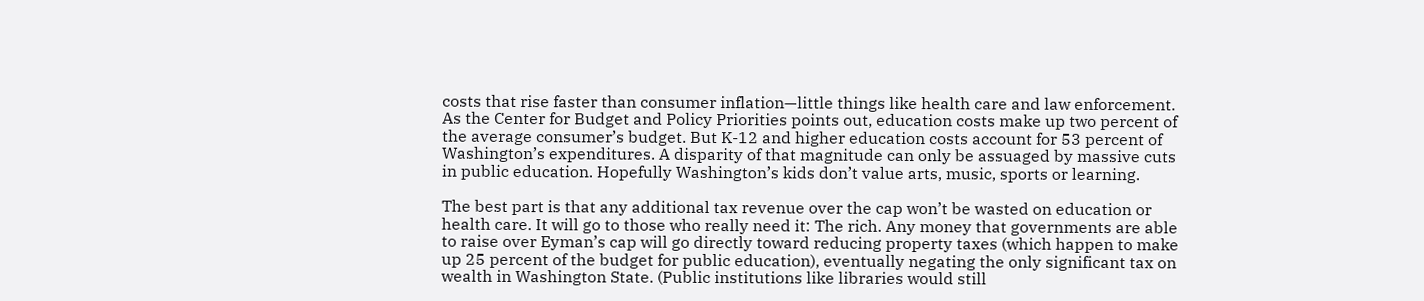costs that rise faster than consumer inflation—little things like health care and law enforcement.  As the Center for Budget and Policy Priorities points out, education costs make up two percent of the average consumer’s budget. But K-12 and higher education costs account for 53 percent of Washington’s expenditures. A disparity of that magnitude can only be assuaged by massive cuts in public education. Hopefully Washington’s kids don’t value arts, music, sports or learning.

The best part is that any additional tax revenue over the cap won’t be wasted on education or health care. It will go to those who really need it: The rich. Any money that governments are able to raise over Eyman’s cap will go directly toward reducing property taxes (which happen to make up 25 percent of the budget for public education), eventually negating the only significant tax on wealth in Washington State. (Public institutions like libraries would still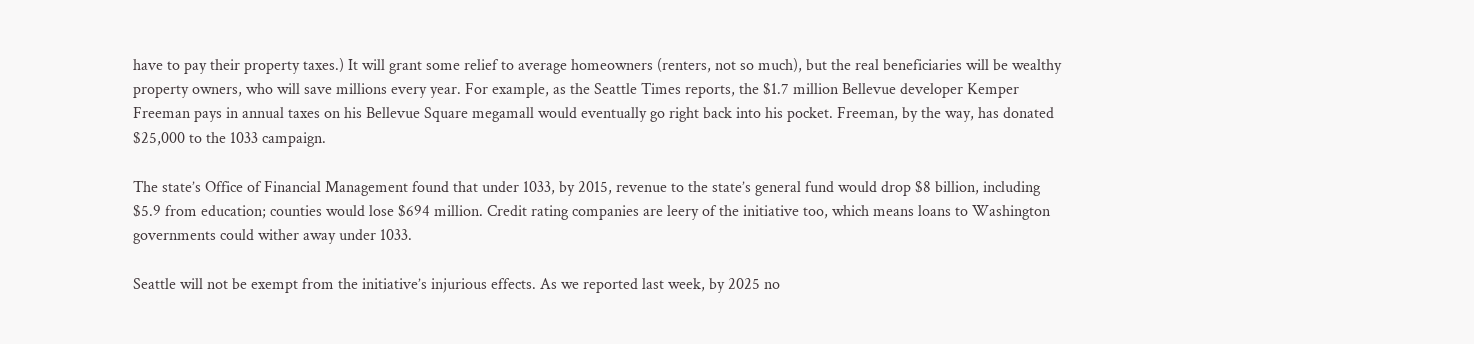have to pay their property taxes.) It will grant some relief to average homeowners (renters, not so much), but the real beneficiaries will be wealthy property owners, who will save millions every year. For example, as the Seattle Times reports, the $1.7 million Bellevue developer Kemper Freeman pays in annual taxes on his Bellevue Square megamall would eventually go right back into his pocket. Freeman, by the way, has donated $25,000 to the 1033 campaign.

The state’s Office of Financial Management found that under 1033, by 2015, revenue to the state’s general fund would drop $8 billion, including $5.9 from education; counties would lose $694 million. Credit rating companies are leery of the initiative too, which means loans to Washington governments could wither away under 1033.

Seattle will not be exempt from the initiative’s injurious effects. As we reported last week, by 2025 no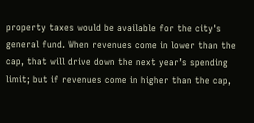property taxes would be available for the city's general fund. When revenues come in lower than the cap, that will drive down the next year’s spending limit; but if revenues come in higher than the cap,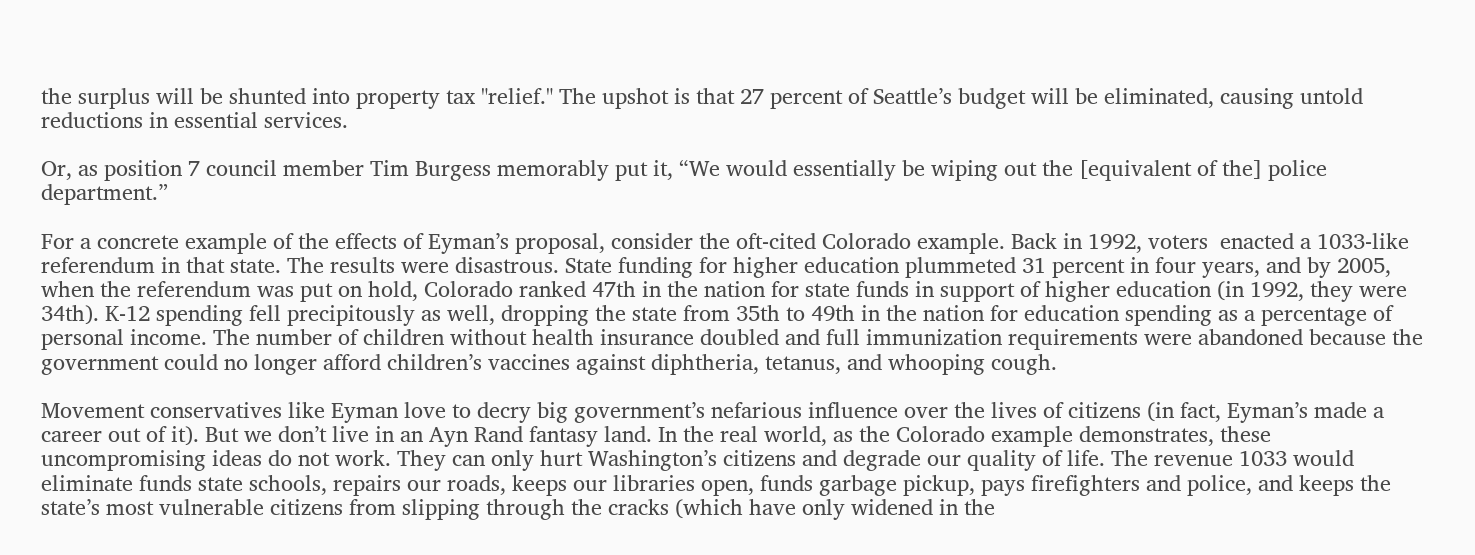the surplus will be shunted into property tax "relief." The upshot is that 27 percent of Seattle’s budget will be eliminated, causing untold reductions in essential services.

Or, as position 7 council member Tim Burgess memorably put it, “We would essentially be wiping out the [equivalent of the] police department.”

For a concrete example of the effects of Eyman’s proposal, consider the oft-cited Colorado example. Back in 1992, voters  enacted a 1033-like referendum in that state. The results were disastrous. State funding for higher education plummeted 31 percent in four years, and by 2005, when the referendum was put on hold, Colorado ranked 47th in the nation for state funds in support of higher education (in 1992, they were 34th). K-12 spending fell precipitously as well, dropping the state from 35th to 49th in the nation for education spending as a percentage of personal income. The number of children without health insurance doubled and full immunization requirements were abandoned because the government could no longer afford children’s vaccines against diphtheria, tetanus, and whooping cough.

Movement conservatives like Eyman love to decry big government’s nefarious influence over the lives of citizens (in fact, Eyman’s made a career out of it). But we don’t live in an Ayn Rand fantasy land. In the real world, as the Colorado example demonstrates, these uncompromising ideas do not work. They can only hurt Washington’s citizens and degrade our quality of life. The revenue 1033 would eliminate funds state schools, repairs our roads, keeps our libraries open, funds garbage pickup, pays firefighters and police, and keeps the state’s most vulnerable citizens from slipping through the cracks (which have only widened in the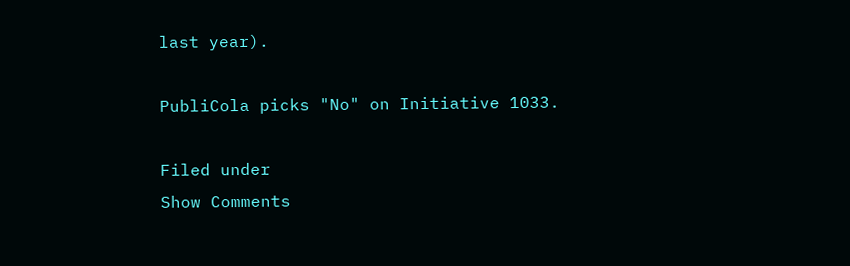last year).

PubliCola picks "No" on Initiative 1033.

Filed under
Show Comments